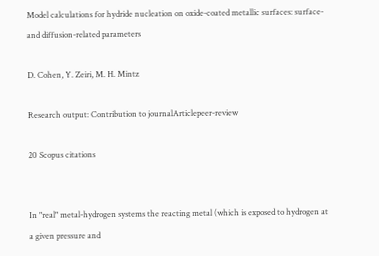Model calculations for hydride nucleation on oxide-coated metallic surfaces: surface- and diffusion-related parameters

D. Cohen, Y. Zeiri, M. H. Mintz

Research output: Contribution to journalArticlepeer-review

20 Scopus citations


In "real" metal-hydrogen systems the reacting metal (which is exposed to hydrogen at a given pressure and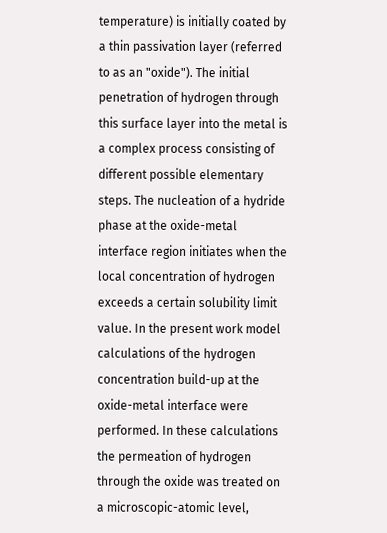temperature) is initially coated by a thin passivation layer (referred to as an "oxide"). The initial penetration of hydrogen through this surface layer into the metal is a complex process consisting of different possible elementary steps. The nucleation of a hydride phase at the oxide-metal interface region initiates when the local concentration of hydrogen exceeds a certain solubility limit value. In the present work model calculations of the hydrogen concentration build-up at the oxide-metal interface were performed. In these calculations the permeation of hydrogen through the oxide was treated on a microscopic-atomic level,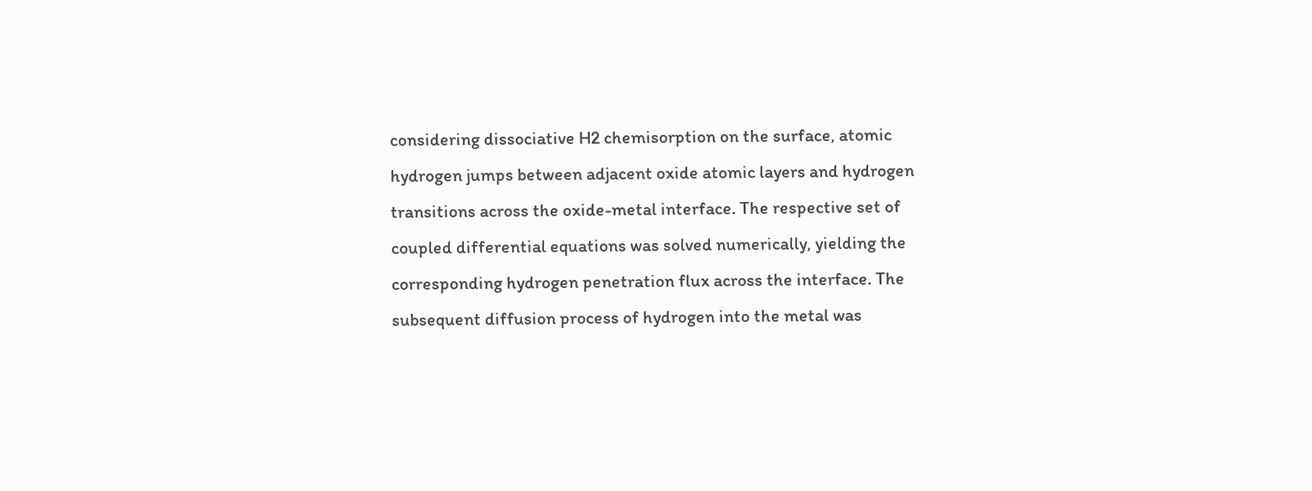considering dissociative H2 chemisorption on the surface, atomic hydrogen jumps between adjacent oxide atomic layers and hydrogen transitions across the oxide-metal interface. The respective set of coupled differential equations was solved numerically, yielding the corresponding hydrogen penetration flux across the interface. The subsequent diffusion process of hydrogen into the metal was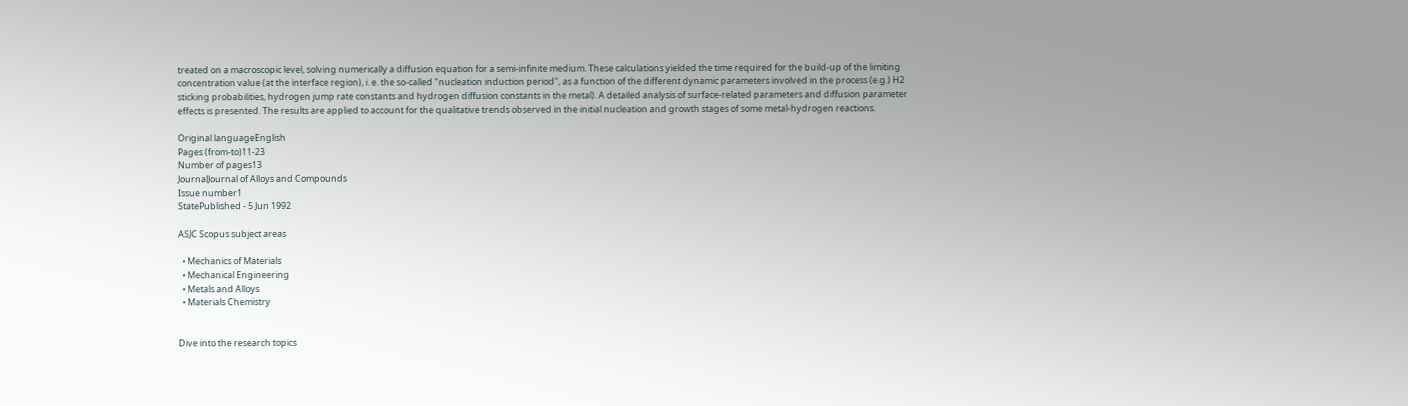treated on a macroscopic level, solving numerically a diffusion equation for a semi-infinite medium. These calculations yielded the time required for the build-up of the limiting concentration value (at the interface region), i. e. the so-called "nucleation induction period", as a function of the different dynamic parameters involved in the process (e.g.) H2 sticking probabilities, hydrogen jump rate constants and hydrogen diffusion constants in the metal). A detailed analysis of surface-related parameters and diffusion parameter effects is presented. The results are applied to account for the qualitative trends observed in the initial nucleation and growth stages of some metal-hydrogen reactions.

Original languageEnglish
Pages (from-to)11-23
Number of pages13
JournalJournal of Alloys and Compounds
Issue number1
StatePublished - 5 Jun 1992

ASJC Scopus subject areas

  • Mechanics of Materials
  • Mechanical Engineering
  • Metals and Alloys
  • Materials Chemistry


Dive into the research topics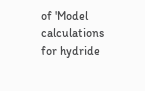of 'Model calculations for hydride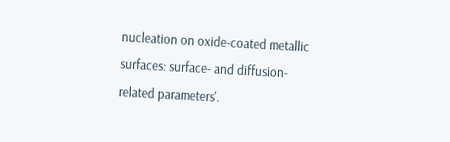nucleation on oxide-coated metallic surfaces: surface- and diffusion-related parameters'.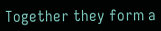Together they form a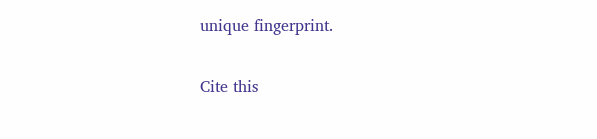unique fingerprint.

Cite this